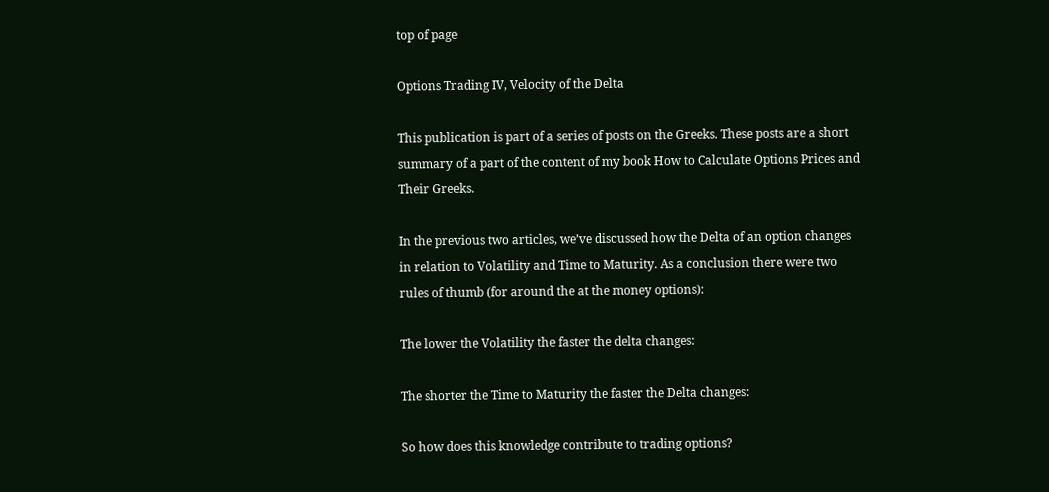top of page

Options Trading IV, Velocity of the Delta

This publication is part of a series of posts on the Greeks. These posts are a short summary of a part of the content of my book How to Calculate Options Prices and Their Greeks.

In the previous two articles, we’ve discussed how the Delta of an option changes in relation to Volatility and Time to Maturity. As a conclusion there were two rules of thumb (for around the at the money options):

The lower the Volatility the faster the delta changes:

The shorter the Time to Maturity the faster the Delta changes:

So how does this knowledge contribute to trading options?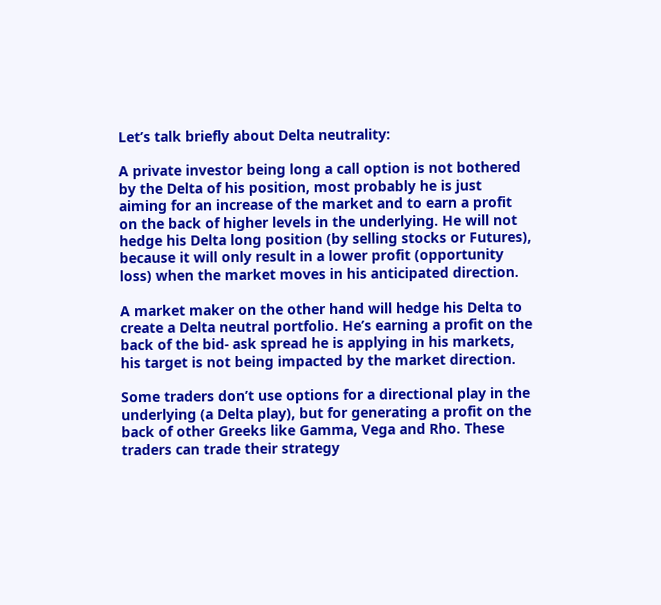Let’s talk briefly about Delta neutrality:

A private investor being long a call option is not bothered by the Delta of his position, most probably he is just aiming for an increase of the market and to earn a profit on the back of higher levels in the underlying. He will not hedge his Delta long position (by selling stocks or Futures), because it will only result in a lower profit (opportunity loss) when the market moves in his anticipated direction.

A market maker on the other hand will hedge his Delta to create a Delta neutral portfolio. He’s earning a profit on the back of the bid- ask spread he is applying in his markets, his target is not being impacted by the market direction.

Some traders don’t use options for a directional play in the underlying (a Delta play), but for generating a profit on the back of other Greeks like Gamma, Vega and Rho. These traders can trade their strategy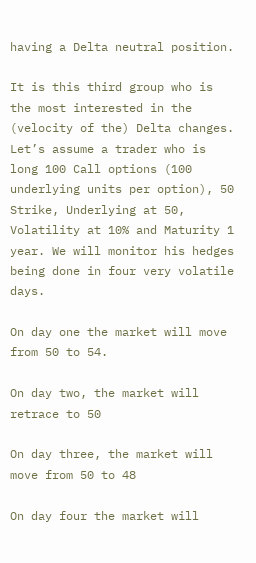having a Delta neutral position.

It is this third group who is the most interested in the (velocity of the) Delta changes. Let’s assume a trader who is long 100 Call options (100 underlying units per option), 50 Strike, Underlying at 50, Volatility at 10% and Maturity 1 year. We will monitor his hedges being done in four very volatile days.

On day one the market will move from 50 to 54.

On day two, the market will retrace to 50

On day three, the market will move from 50 to 48

On day four the market will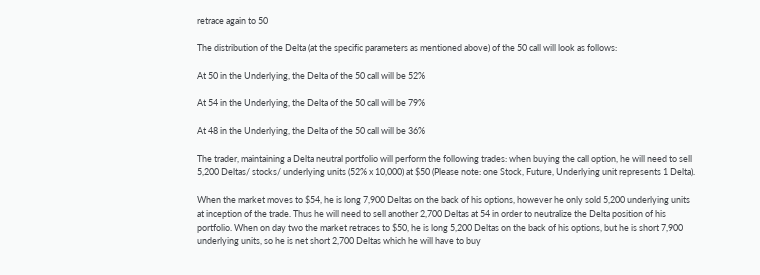retrace again to 50

The distribution of the Delta (at the specific parameters as mentioned above) of the 50 call will look as follows:

At 50 in the Underlying, the Delta of the 50 call will be 52%

At 54 in the Underlying, the Delta of the 50 call will be 79%

At 48 in the Underlying, the Delta of the 50 call will be 36%

The trader, maintaining a Delta neutral portfolio will perform the following trades: when buying the call option, he will need to sell 5,200 Deltas/ stocks/ underlying units (52% x 10,000) at $50 (Please note: one Stock, Future, Underlying unit represents 1 Delta).

When the market moves to $54, he is long 7,900 Deltas on the back of his options, however he only sold 5,200 underlying units at inception of the trade. Thus he will need to sell another 2,700 Deltas at 54 in order to neutralize the Delta position of his portfolio. When on day two the market retraces to $50, he is long 5,200 Deltas on the back of his options, but he is short 7,900 underlying units, so he is net short 2,700 Deltas which he will have to buy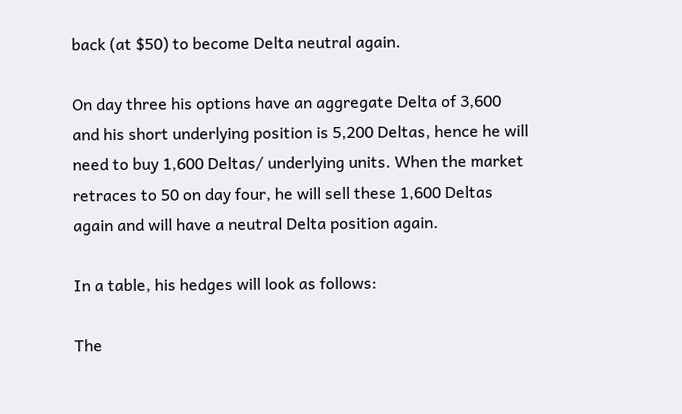back (at $50) to become Delta neutral again.

On day three his options have an aggregate Delta of 3,600 and his short underlying position is 5,200 Deltas, hence he will need to buy 1,600 Deltas/ underlying units. When the market retraces to 50 on day four, he will sell these 1,600 Deltas again and will have a neutral Delta position again.

In a table, his hedges will look as follows:

The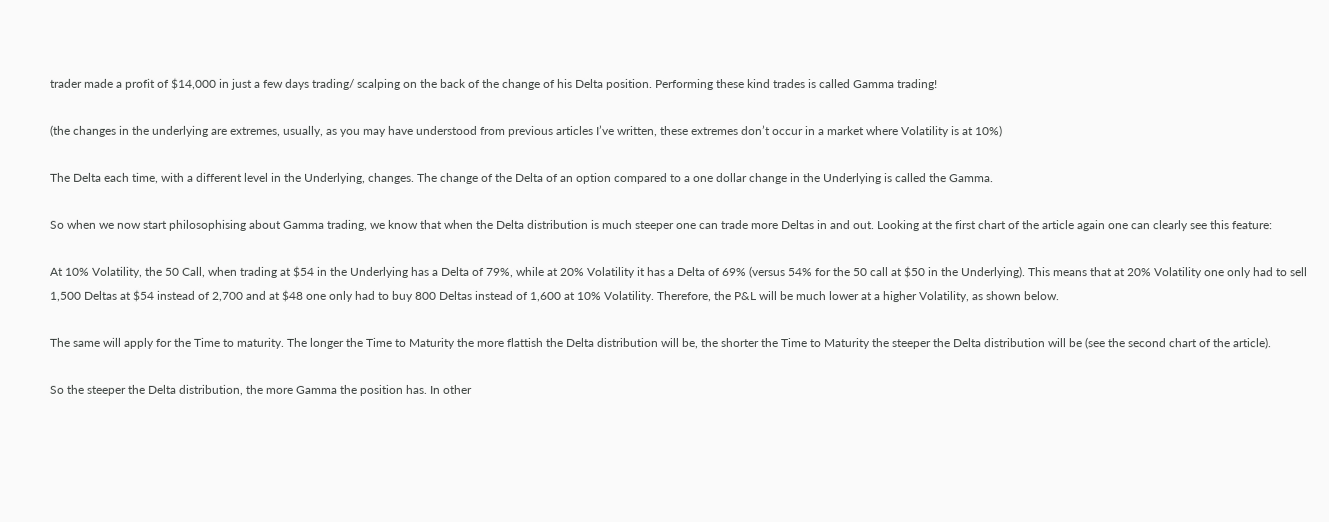trader made a profit of $14,000 in just a few days trading/ scalping on the back of the change of his Delta position. Performing these kind trades is called Gamma trading!

(the changes in the underlying are extremes, usually, as you may have understood from previous articles I’ve written, these extremes don’t occur in a market where Volatility is at 10%)

The Delta each time, with a different level in the Underlying, changes. The change of the Delta of an option compared to a one dollar change in the Underlying is called the Gamma.

So when we now start philosophising about Gamma trading, we know that when the Delta distribution is much steeper one can trade more Deltas in and out. Looking at the first chart of the article again one can clearly see this feature:

At 10% Volatility, the 50 Call, when trading at $54 in the Underlying has a Delta of 79%, while at 20% Volatility it has a Delta of 69% (versus 54% for the 50 call at $50 in the Underlying). This means that at 20% Volatility one only had to sell 1,500 Deltas at $54 instead of 2,700 and at $48 one only had to buy 800 Deltas instead of 1,600 at 10% Volatility. Therefore, the P&L will be much lower at a higher Volatility, as shown below.

The same will apply for the Time to maturity. The longer the Time to Maturity the more flattish the Delta distribution will be, the shorter the Time to Maturity the steeper the Delta distribution will be (see the second chart of the article).

So the steeper the Delta distribution, the more Gamma the position has. In other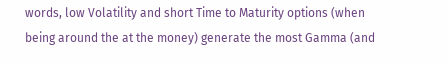words, low Volatility and short Time to Maturity options (when being around the at the money) generate the most Gamma (and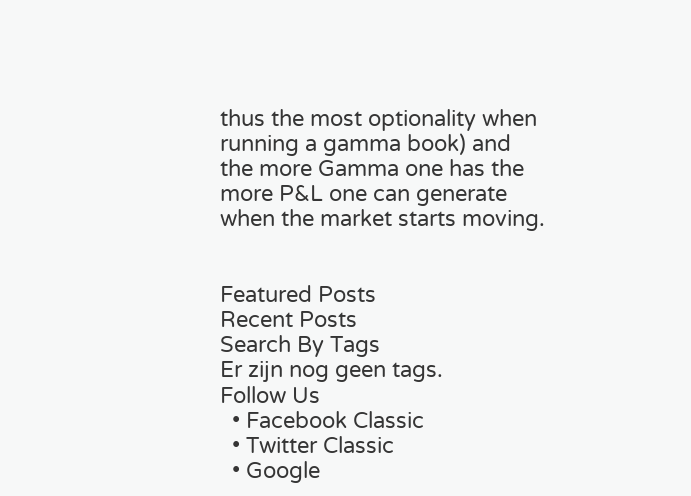thus the most optionality when running a gamma book) and the more Gamma one has the more P&L one can generate when the market starts moving.


Featured Posts
Recent Posts
Search By Tags
Er zijn nog geen tags.
Follow Us
  • Facebook Classic
  • Twitter Classic
  • Google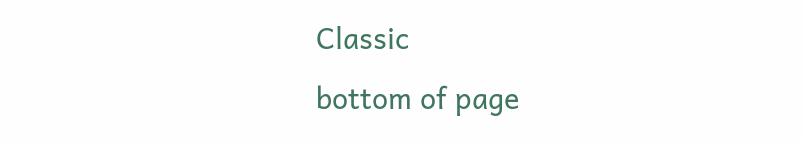Classic
bottom of page